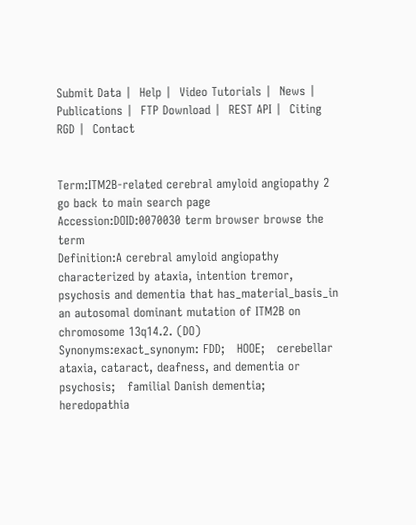Submit Data |  Help |  Video Tutorials |  News |  Publications |  FTP Download |  REST API |  Citing RGD |  Contact


Term:ITM2B-related cerebral amyloid angiopathy 2
go back to main search page
Accession:DOID:0070030 term browser browse the term
Definition:A cerebral amyloid angiopathy characterized by ataxia, intention tremor, psychosis and dementia that has_material_basis_in an autosomal dominant mutation of ITM2B on chromosome 13q14.2. (DO)
Synonyms:exact_synonym: FDD;   HOOE;   cerebellar ataxia, cataract, deafness, and dementia or psychosis;   familial Danish dementia;   heredopathia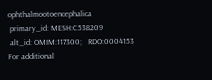ophthalmootoencephalica
 primary_id: MESH:C538209
 alt_id: OMIM:117300;   RDO:0004153
For additional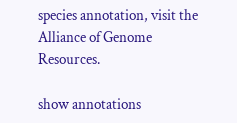species annotation, visit the Alliance of Genome Resources.

show annotations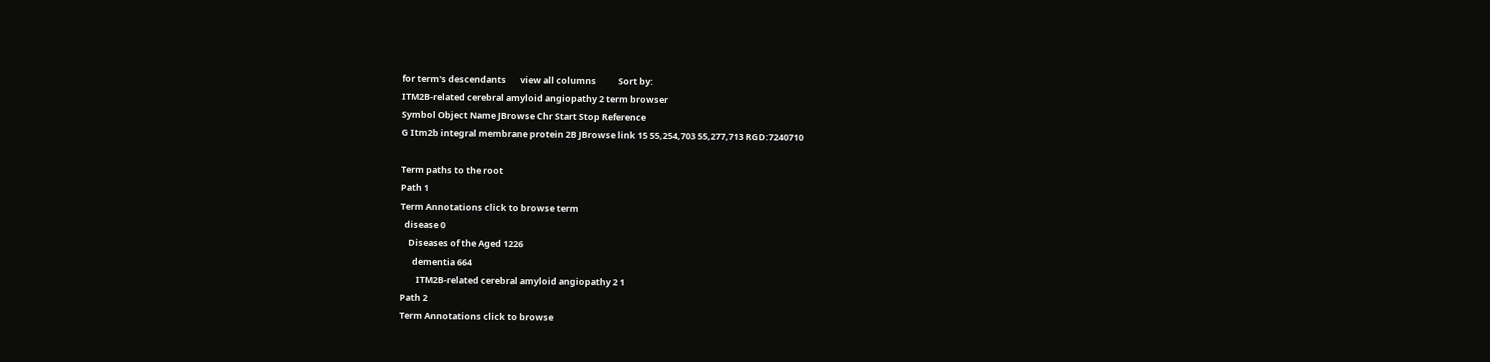for term's descendants       view all columns           Sort by:
ITM2B-related cerebral amyloid angiopathy 2 term browser
Symbol Object Name JBrowse Chr Start Stop Reference
G Itm2b integral membrane protein 2B JBrowse link 15 55,254,703 55,277,713 RGD:7240710

Term paths to the root
Path 1
Term Annotations click to browse term
  disease 0
    Diseases of the Aged 1226
      dementia 664
        ITM2B-related cerebral amyloid angiopathy 2 1
Path 2
Term Annotations click to browse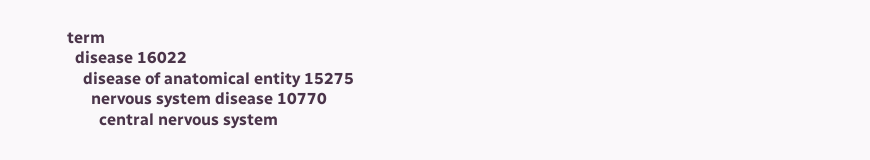term
  disease 16022
    disease of anatomical entity 15275
      nervous system disease 10770
        central nervous system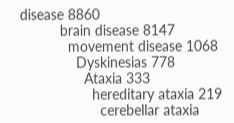disease 8860
          brain disease 8147
            movement disease 1068
              Dyskinesias 778
                Ataxia 333
                  hereditary ataxia 219
                    cerebellar ataxia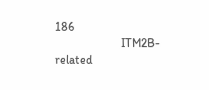186
                      ITM2B-related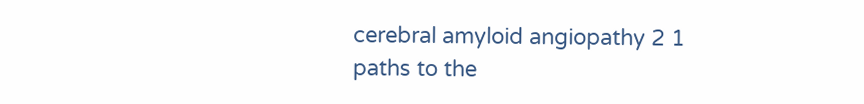cerebral amyloid angiopathy 2 1
paths to the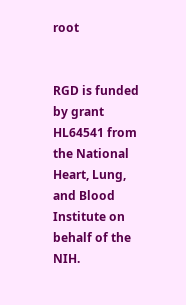root


RGD is funded by grant HL64541 from the National Heart, Lung, and Blood Institute on behalf of the NIH.